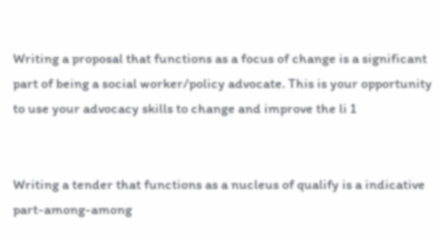Writing a proposal that functions as a focus of change is a significant part of being a social worker/policy advocate. This is your opportunity to use your advocacy skills to change and improve the li 1


Writing a tender that functions as a nucleus of qualify is a indicative part-among-among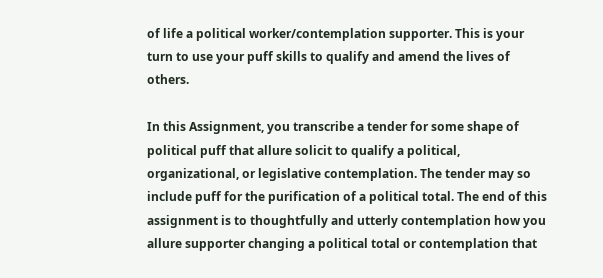of life a political worker/contemplation supporter. This is your turn to use your puff skills to qualify and amend the lives of others.

In this Assignment, you transcribe a tender for some shape of political puff that allure solicit to qualify a political, organizational, or legislative contemplation. The tender may so include puff for the purification of a political total. The end of this assignment is to thoughtfully and utterly contemplation how you allure supporter changing a political total or contemplation that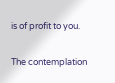is of profit to you.

The contemplation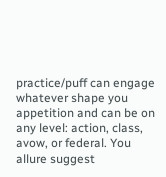practice/puff can engage whatever shape you appetition and can be on any level: action, class, avow, or federal. You allure suggest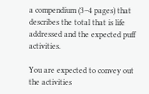a compendium (3–4 pages) that describes the total that is life addressed and the expected puff activities.

You are expected to convey out the activities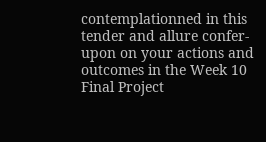contemplationned in this tender and allure confer-upon on your actions and outcomes in the Week 10 Final Project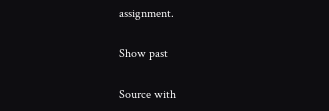assignment.

Show past

Source with